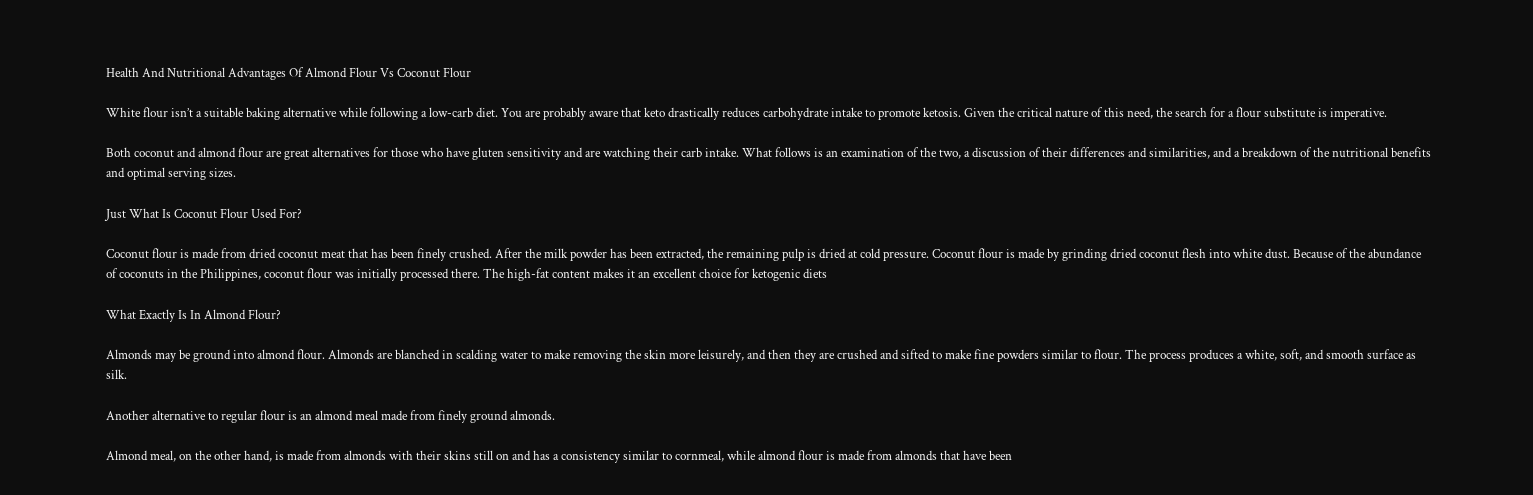Health And Nutritional Advantages Of Almond Flour Vs Coconut Flour

White flour isn’t a suitable baking alternative while following a low-carb diet. You are probably aware that keto drastically reduces carbohydrate intake to promote ketosis. Given the critical nature of this need, the search for a flour substitute is imperative.

Both coconut and almond flour are great alternatives for those who have gluten sensitivity and are watching their carb intake. What follows is an examination of the two, a discussion of their differences and similarities, and a breakdown of the nutritional benefits and optimal serving sizes.

Just What Is Coconut Flour Used For?

Coconut flour is made from dried coconut meat that has been finely crushed. After the milk powder has been extracted, the remaining pulp is dried at cold pressure. Coconut flour is made by grinding dried coconut flesh into white dust. Because of the abundance of coconuts in the Philippines, coconut flour was initially processed there. The high-fat content makes it an excellent choice for ketogenic diets

What Exactly Is In Almond Flour?

Almonds may be ground into almond flour. Almonds are blanched in scalding water to make removing the skin more leisurely, and then they are crushed and sifted to make fine powders similar to flour. The process produces a white, soft, and smooth surface as silk.

Another alternative to regular flour is an almond meal made from finely ground almonds.

Almond meal, on the other hand, is made from almonds with their skins still on and has a consistency similar to cornmeal, while almond flour is made from almonds that have been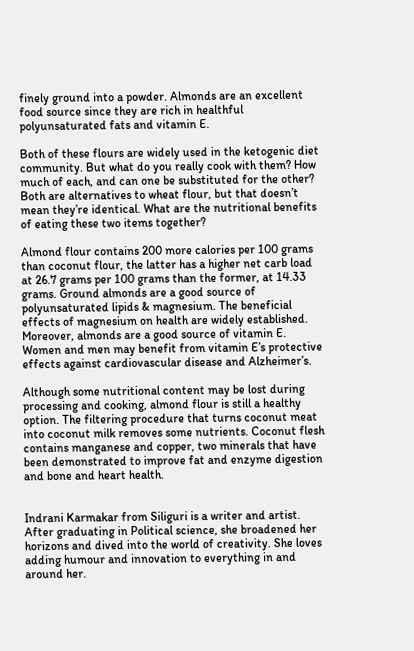finely ground into a powder. Almonds are an excellent food source since they are rich in healthful polyunsaturated fats and vitamin E.

Both of these flours are widely used in the ketogenic diet community. But what do you really cook with them? How much of each, and can one be substituted for the other? Both are alternatives to wheat flour, but that doesn’t mean they’re identical. What are the nutritional benefits of eating these two items together?

Almond flour contains 200 more calories per 100 grams than coconut flour, the latter has a higher net carb load at 26.7 grams per 100 grams than the former, at 14.33 grams. Ground almonds are a good source of polyunsaturated lipids & magnesium. The beneficial effects of magnesium on health are widely established. Moreover, almonds are a good source of vitamin E. Women and men may benefit from vitamin E’s protective effects against cardiovascular disease and Alzheimer’s.

Although some nutritional content may be lost during processing and cooking, almond flour is still a healthy option. The filtering procedure that turns coconut meat into coconut milk removes some nutrients. Coconut flesh contains manganese and copper, two minerals that have been demonstrated to improve fat and enzyme digestion and bone and heart health.


Indrani Karmakar from Siliguri is a writer and artist. After graduating in Political science, she broadened her horizons and dived into the world of creativity. She loves adding humour and innovation to everything in and around her.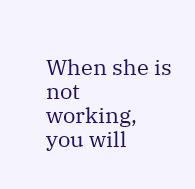When she is not working, you will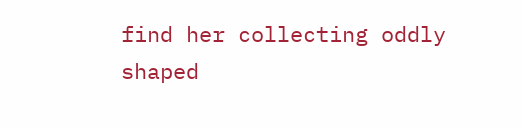find her collecting oddly shaped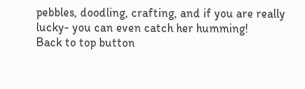pebbles, doodling, crafting, and if you are really lucky- you can even catch her humming!
Back to top button